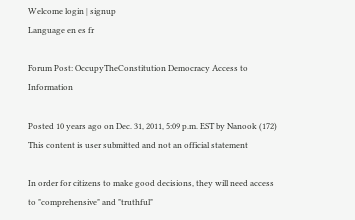Welcome login | signup
Language en es fr

Forum Post: OccupyTheConstitution Democracy Access to Information

Posted 10 years ago on Dec. 31, 2011, 5:09 p.m. EST by Nanook (172)
This content is user submitted and not an official statement

In order for citizens to make good decisions, they will need access to "comprehensive" and "truthful"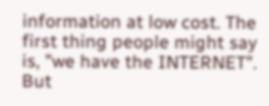information at low cost. The first thing people might say is, "we have the INTERNET". But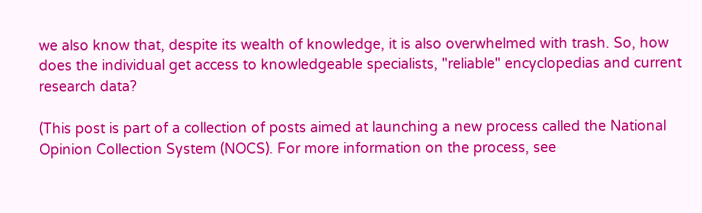we also know that, despite its wealth of knowledge, it is also overwhelmed with trash. So, how does the individual get access to knowledgeable specialists, "reliable" encyclopedias and current research data?

(This post is part of a collection of posts aimed at launching a new process called the National Opinion Collection System (NOCS). For more information on the process, see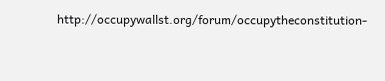http://occupywallst.org/forum/occupytheconstitution-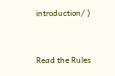introduction/ )



Read the Rules